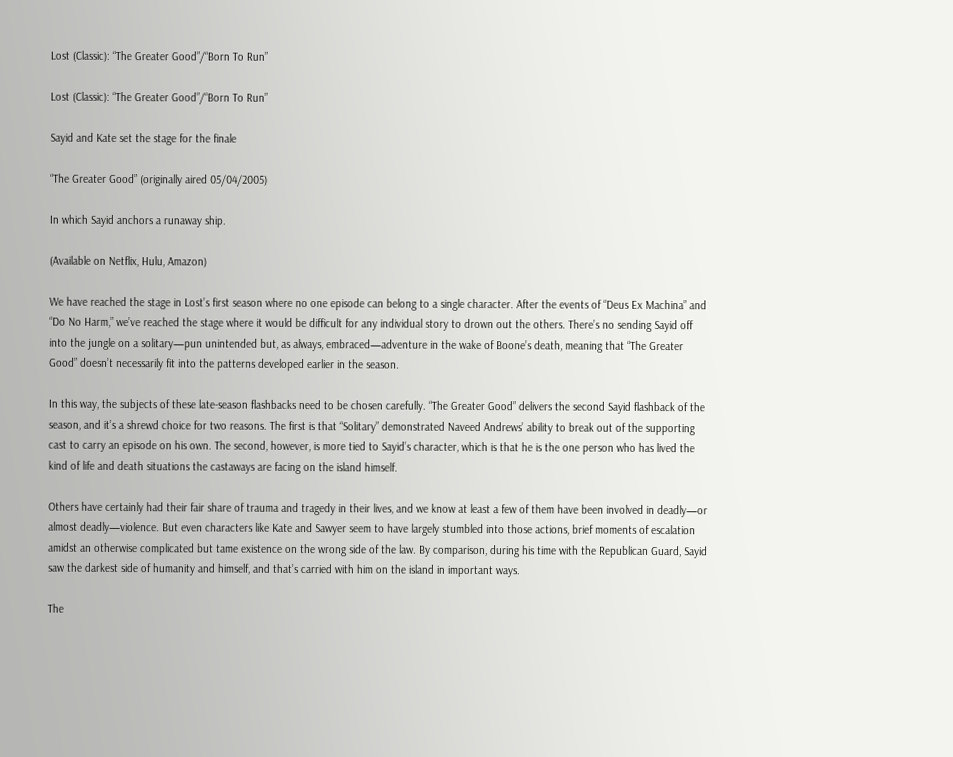Lost (Classic): “The Greater Good”/“Born To Run”

Lost (Classic): “The Greater Good”/“Born To Run”

Sayid and Kate set the stage for the finale

“The Greater Good” (originally aired 05/04/2005)

In which Sayid anchors a runaway ship.

(Available on Netflix, Hulu, Amazon)

We have reached the stage in Lost’s first season where no one episode can belong to a single character. After the events of “Deus Ex Machina” and “Do No Harm,” we’ve reached the stage where it would be difficult for any individual story to drown out the others. There’s no sending Sayid off into the jungle on a solitary—pun unintended but, as always, embraced—adventure in the wake of Boone’s death, meaning that “The Greater Good” doesn’t necessarily fit into the patterns developed earlier in the season.

In this way, the subjects of these late-season flashbacks need to be chosen carefully. “The Greater Good” delivers the second Sayid flashback of the season, and it’s a shrewd choice for two reasons. The first is that “Solitary” demonstrated Naveed Andrews’ ability to break out of the supporting cast to carry an episode on his own. The second, however, is more tied to Sayid’s character, which is that he is the one person who has lived the kind of life and death situations the castaways are facing on the island himself.

Others have certainly had their fair share of trauma and tragedy in their lives, and we know at least a few of them have been involved in deadly—or almost deadly—violence. But even characters like Kate and Sawyer seem to have largely stumbled into those actions, brief moments of escalation amidst an otherwise complicated but tame existence on the wrong side of the law. By comparison, during his time with the Republican Guard, Sayid saw the darkest side of humanity and himself, and that’s carried with him on the island in important ways.

The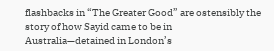flashbacks in “The Greater Good” are ostensibly the story of how Sayid came to be in Australia—detained in London’s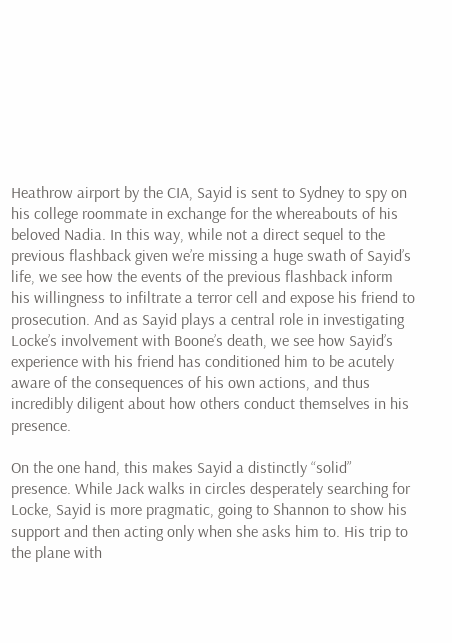Heathrow airport by the CIA, Sayid is sent to Sydney to spy on his college roommate in exchange for the whereabouts of his beloved Nadia. In this way, while not a direct sequel to the previous flashback given we’re missing a huge swath of Sayid’s life, we see how the events of the previous flashback inform his willingness to infiltrate a terror cell and expose his friend to prosecution. And as Sayid plays a central role in investigating Locke’s involvement with Boone’s death, we see how Sayid’s experience with his friend has conditioned him to be acutely aware of the consequences of his own actions, and thus incredibly diligent about how others conduct themselves in his presence.

On the one hand, this makes Sayid a distinctly “solid” presence. While Jack walks in circles desperately searching for Locke, Sayid is more pragmatic, going to Shannon to show his support and then acting only when she asks him to. His trip to the plane with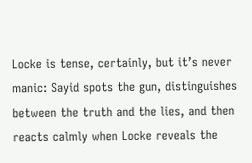Locke is tense, certainly, but it’s never manic: Sayid spots the gun, distinguishes between the truth and the lies, and then reacts calmly when Locke reveals the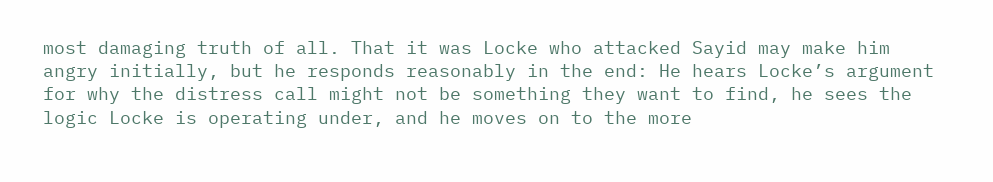most damaging truth of all. That it was Locke who attacked Sayid may make him angry initially, but he responds reasonably in the end: He hears Locke’s argument for why the distress call might not be something they want to find, he sees the logic Locke is operating under, and he moves on to the more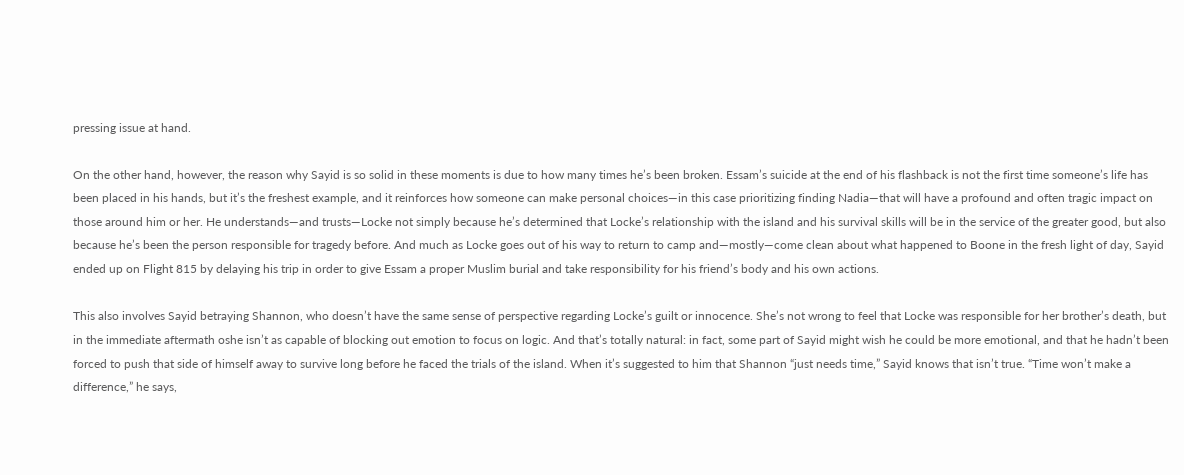pressing issue at hand.

On the other hand, however, the reason why Sayid is so solid in these moments is due to how many times he’s been broken. Essam’s suicide at the end of his flashback is not the first time someone’s life has been placed in his hands, but it’s the freshest example, and it reinforces how someone can make personal choices—in this case prioritizing finding Nadia—that will have a profound and often tragic impact on those around him or her. He understands—and trusts—Locke not simply because he’s determined that Locke’s relationship with the island and his survival skills will be in the service of the greater good, but also because he’s been the person responsible for tragedy before. And much as Locke goes out of his way to return to camp and—mostly—come clean about what happened to Boone in the fresh light of day, Sayid ended up on Flight 815 by delaying his trip in order to give Essam a proper Muslim burial and take responsibility for his friend’s body and his own actions.

This also involves Sayid betraying Shannon, who doesn’t have the same sense of perspective regarding Locke’s guilt or innocence. She’s not wrong to feel that Locke was responsible for her brother’s death, but in the immediate aftermath oshe isn’t as capable of blocking out emotion to focus on logic. And that’s totally natural: in fact, some part of Sayid might wish he could be more emotional, and that he hadn’t been forced to push that side of himself away to survive long before he faced the trials of the island. When it’s suggested to him that Shannon “just needs time,” Sayid knows that isn’t true. “Time won’t make a difference,” he says,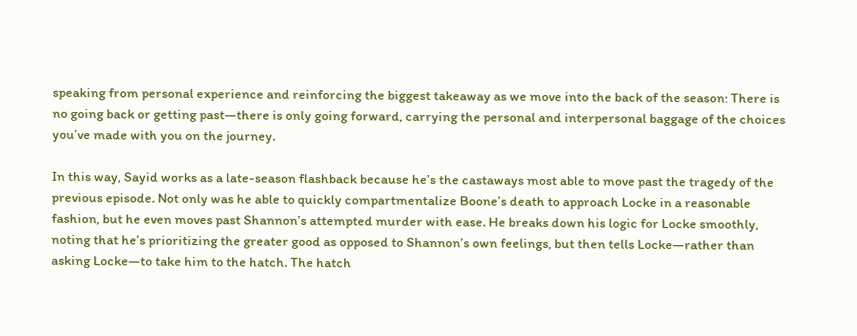speaking from personal experience and reinforcing the biggest takeaway as we move into the back of the season: There is no going back or getting past—there is only going forward, carrying the personal and interpersonal baggage of the choices you’ve made with you on the journey.

In this way, Sayid works as a late-season flashback because he’s the castaways most able to move past the tragedy of the previous episode. Not only was he able to quickly compartmentalize Boone’s death to approach Locke in a reasonable fashion, but he even moves past Shannon’s attempted murder with ease. He breaks down his logic for Locke smoothly, noting that he’s prioritizing the greater good as opposed to Shannon’s own feelings, but then tells Locke—rather than asking Locke—to take him to the hatch. The hatch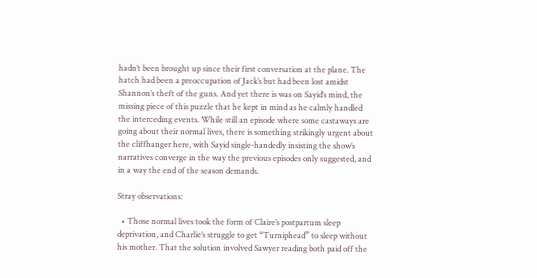hadn’t been brought up since their first conversation at the plane. The hatch had been a preoccupation of Jack’s but had been lost amidst Shannon’s theft of the guns. And yet there is was on Sayid’s mind, the missing piece of this puzzle that he kept in mind as he calmly handled the interceding events. While still an episode where some castaways are going about their normal lives, there is something strikingly urgent about the cliffhanger here, with Sayid single-handedly insisting the show’s narratives converge in the way the previous episodes only suggested, and in a way the end of the season demands.

Stray observations:

  • Those normal lives took the form of Claire’s postpartum sleep deprivation, and Charlie’s struggle to get “Turniphead” to sleep without his mother. That the solution involved Sawyer reading both paid off the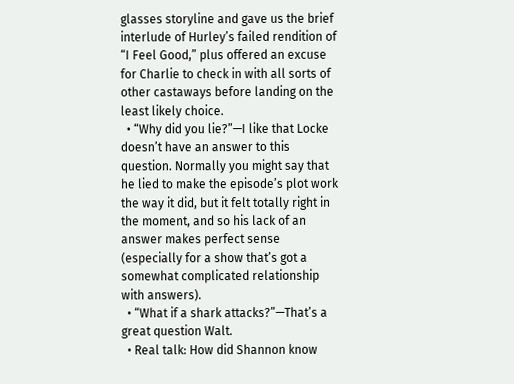glasses storyline and gave us the brief interlude of Hurley’s failed rendition of “I Feel Good,” plus offered an excuse for Charlie to check in with all sorts of other castaways before landing on the least likely choice.
  • “Why did you lie?”—I like that Locke doesn’t have an answer to this question. Normally you might say that he lied to make the episode’s plot work the way it did, but it felt totally right in the moment, and so his lack of an answer makes perfect sense (especially for a show that’s got a somewhat complicated relationship with answers).
  • “What if a shark attacks?”—That’s a great question Walt.
  • Real talk: How did Shannon know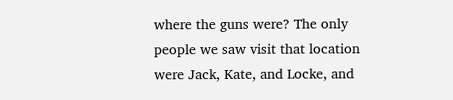where the guns were? The only people we saw visit that location were Jack, Kate, and Locke, and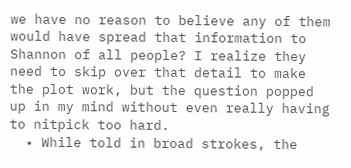we have no reason to believe any of them would have spread that information to Shannon of all people? I realize they need to skip over that detail to make the plot work, but the question popped up in my mind without even really having to nitpick too hard.
  • While told in broad strokes, the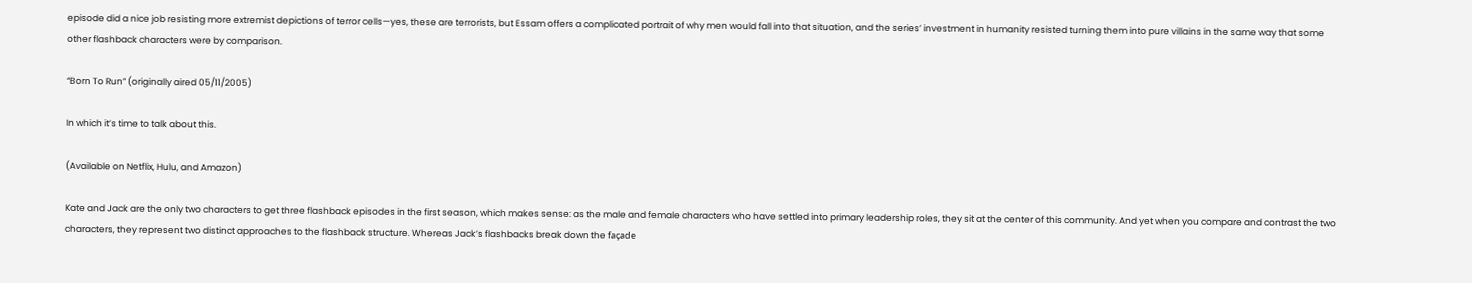episode did a nice job resisting more extremist depictions of terror cells—yes, these are terrorists, but Essam offers a complicated portrait of why men would fall into that situation, and the series’ investment in humanity resisted turning them into pure villains in the same way that some other flashback characters were by comparison.

“Born To Run” (originally aired 05/11/2005)

In which it’s time to talk about this.

(Available on Netflix, Hulu, and Amazon)

Kate and Jack are the only two characters to get three flashback episodes in the first season, which makes sense: as the male and female characters who have settled into primary leadership roles, they sit at the center of this community. And yet when you compare and contrast the two characters, they represent two distinct approaches to the flashback structure. Whereas Jack’s flashbacks break down the façade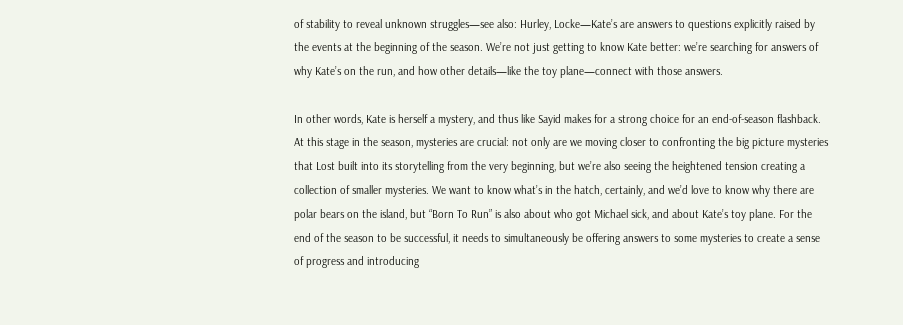of stability to reveal unknown struggles—see also: Hurley, Locke—Kate’s are answers to questions explicitly raised by the events at the beginning of the season. We’re not just getting to know Kate better: we’re searching for answers of why Kate’s on the run, and how other details—like the toy plane—connect with those answers.

In other words, Kate is herself a mystery, and thus like Sayid makes for a strong choice for an end-of-season flashback. At this stage in the season, mysteries are crucial: not only are we moving closer to confronting the big picture mysteries that Lost built into its storytelling from the very beginning, but we’re also seeing the heightened tension creating a collection of smaller mysteries. We want to know what’s in the hatch, certainly, and we’d love to know why there are polar bears on the island, but “Born To Run” is also about who got Michael sick, and about Kate’s toy plane. For the end of the season to be successful, it needs to simultaneously be offering answers to some mysteries to create a sense of progress and introducing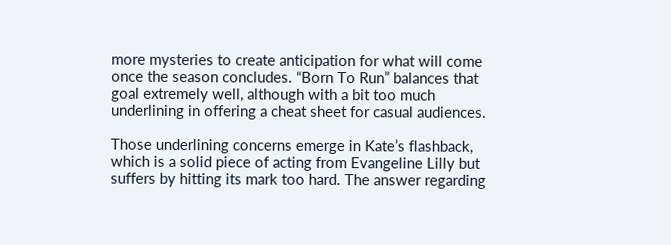more mysteries to create anticipation for what will come once the season concludes. “Born To Run” balances that goal extremely well, although with a bit too much underlining in offering a cheat sheet for casual audiences.

Those underlining concerns emerge in Kate’s flashback, which is a solid piece of acting from Evangeline Lilly but suffers by hitting its mark too hard. The answer regarding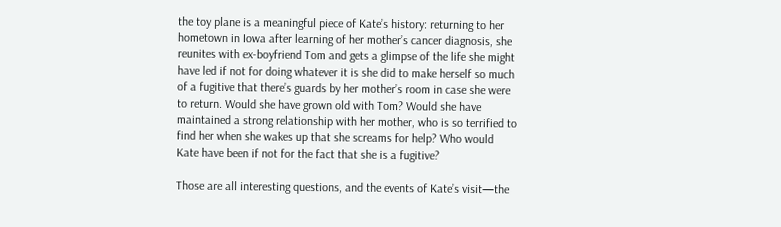the toy plane is a meaningful piece of Kate’s history: returning to her hometown in Iowa after learning of her mother’s cancer diagnosis, she reunites with ex-boyfriend Tom and gets a glimpse of the life she might have led if not for doing whatever it is she did to make herself so much of a fugitive that there’s guards by her mother’s room in case she were to return. Would she have grown old with Tom? Would she have maintained a strong relationship with her mother, who is so terrified to find her when she wakes up that she screams for help? Who would Kate have been if not for the fact that she is a fugitive?

Those are all interesting questions, and the events of Kate’s visit—the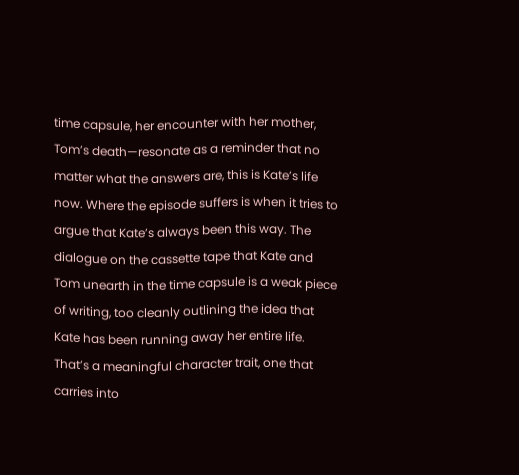time capsule, her encounter with her mother, Tom’s death—resonate as a reminder that no matter what the answers are, this is Kate’s life now. Where the episode suffers is when it tries to argue that Kate’s always been this way. The dialogue on the cassette tape that Kate and Tom unearth in the time capsule is a weak piece of writing, too cleanly outlining the idea that Kate has been running away her entire life. That’s a meaningful character trait, one that carries into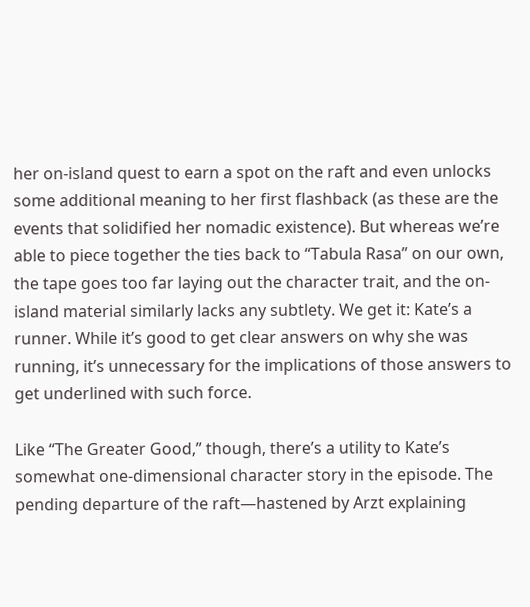her on-island quest to earn a spot on the raft and even unlocks some additional meaning to her first flashback (as these are the events that solidified her nomadic existence). But whereas we’re able to piece together the ties back to “Tabula Rasa” on our own, the tape goes too far laying out the character trait, and the on-island material similarly lacks any subtlety. We get it: Kate’s a runner. While it’s good to get clear answers on why she was running, it’s unnecessary for the implications of those answers to get underlined with such force.

Like “The Greater Good,” though, there’s a utility to Kate’s somewhat one-dimensional character story in the episode. The pending departure of the raft—hastened by Arzt explaining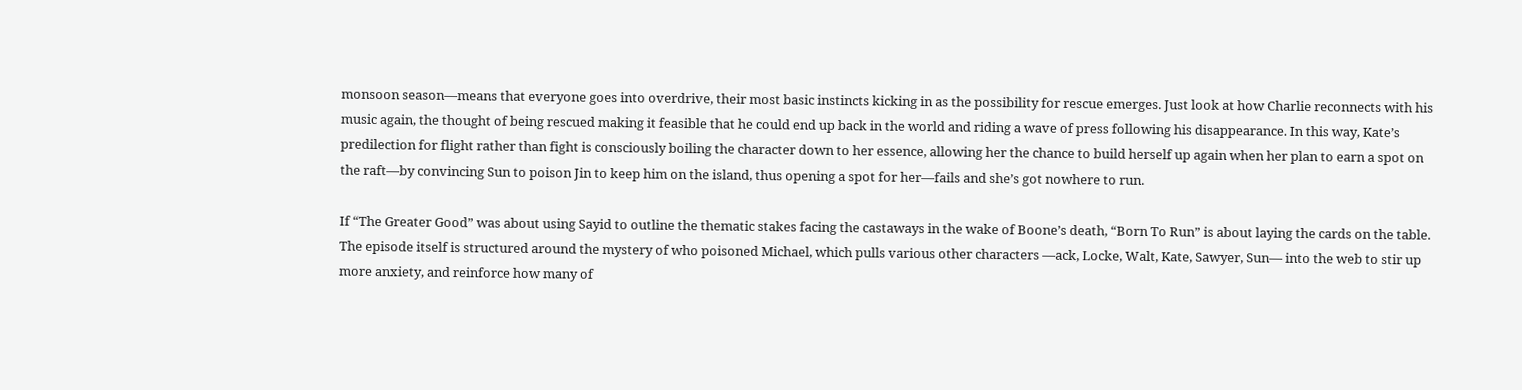monsoon season—means that everyone goes into overdrive, their most basic instincts kicking in as the possibility for rescue emerges. Just look at how Charlie reconnects with his music again, the thought of being rescued making it feasible that he could end up back in the world and riding a wave of press following his disappearance. In this way, Kate’s predilection for flight rather than fight is consciously boiling the character down to her essence, allowing her the chance to build herself up again when her plan to earn a spot on the raft—by convincing Sun to poison Jin to keep him on the island, thus opening a spot for her—fails and she’s got nowhere to run.

If “The Greater Good” was about using Sayid to outline the thematic stakes facing the castaways in the wake of Boone’s death, “Born To Run” is about laying the cards on the table. The episode itself is structured around the mystery of who poisoned Michael, which pulls various other characters —ack, Locke, Walt, Kate, Sawyer, Sun— into the web to stir up more anxiety, and reinforce how many of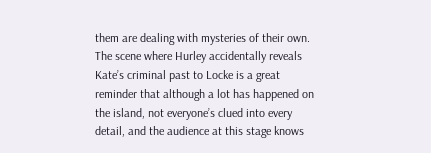them are dealing with mysteries of their own. The scene where Hurley accidentally reveals Kate’s criminal past to Locke is a great reminder that although a lot has happened on the island, not everyone’s clued into every detail, and the audience at this stage knows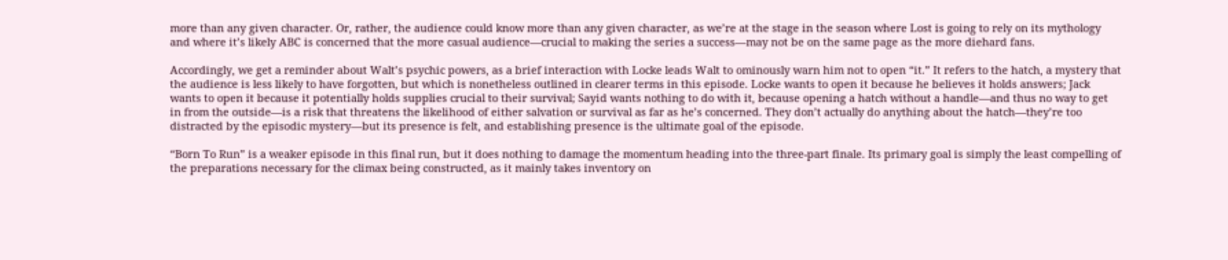more than any given character. Or, rather, the audience could know more than any given character, as we’re at the stage in the season where Lost is going to rely on its mythology and where it’s likely ABC is concerned that the more casual audience—crucial to making the series a success—may not be on the same page as the more diehard fans.

Accordingly, we get a reminder about Walt’s psychic powers, as a brief interaction with Locke leads Walt to ominously warn him not to open “it.” It refers to the hatch, a mystery that the audience is less likely to have forgotten, but which is nonetheless outlined in clearer terms in this episode. Locke wants to open it because he believes it holds answers; Jack wants to open it because it potentially holds supplies crucial to their survival; Sayid wants nothing to do with it, because opening a hatch without a handle—and thus no way to get in from the outside—is a risk that threatens the likelihood of either salvation or survival as far as he’s concerned. They don’t actually do anything about the hatch—they’re too distracted by the episodic mystery—but its presence is felt, and establishing presence is the ultimate goal of the episode.

“Born To Run” is a weaker episode in this final run, but it does nothing to damage the momentum heading into the three-part finale. Its primary goal is simply the least compelling of the preparations necessary for the climax being constructed, as it mainly takes inventory on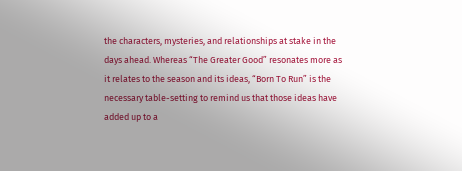the characters, mysteries, and relationships at stake in the days ahead. Whereas “The Greater Good” resonates more as it relates to the season and its ideas, “Born To Run” is the necessary table-setting to remind us that those ideas have added up to a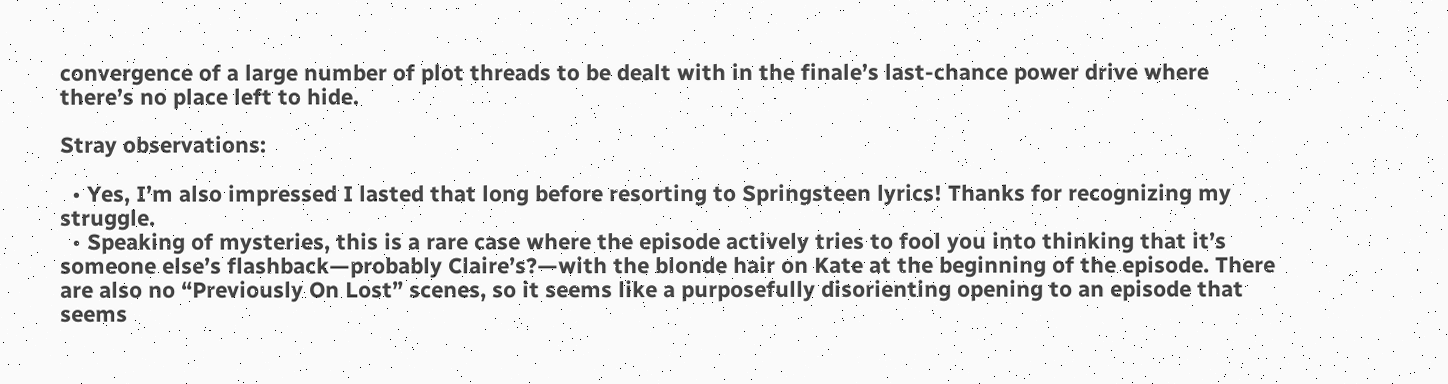convergence of a large number of plot threads to be dealt with in the finale’s last-chance power drive where there’s no place left to hide.

Stray observations:

  • Yes, I’m also impressed I lasted that long before resorting to Springsteen lyrics! Thanks for recognizing my struggle.
  • Speaking of mysteries, this is a rare case where the episode actively tries to fool you into thinking that it’s someone else’s flashback—probably Claire’s?—with the blonde hair on Kate at the beginning of the episode. There are also no “Previously On Lost” scenes, so it seems like a purposefully disorienting opening to an episode that seems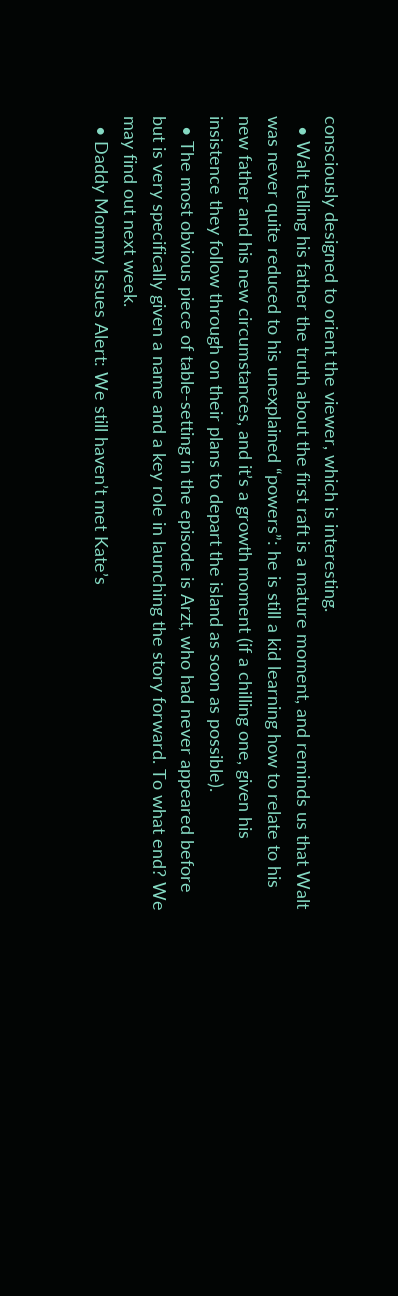consciously designed to orient the viewer, which is interesting.
  • Walt telling his father the truth about the first raft is a mature moment, and reminds us that Walt was never quite reduced to his unexplained “powers”: he is still a kid learning how to relate to his new father and his new circumstances, and it’s a growth moment (if a chilling one, given his insistence they follow through on their plans to depart the island as soon as possible).
  • The most obvious piece of table-setting in the episode is Arzt, who had never appeared before but is very specifically given a name and a key role in launching the story forward. To what end? We may find out next week.
  • Daddy Mommy Issues Alert: We still haven’t met Kate’s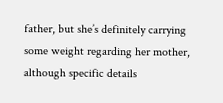father, but she’s definitely carrying some weight regarding her mother, although specific details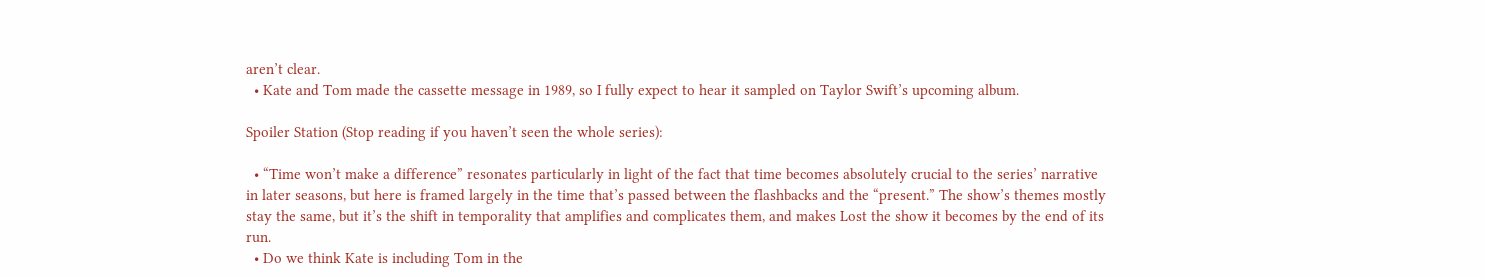aren’t clear.
  • Kate and Tom made the cassette message in 1989, so I fully expect to hear it sampled on Taylor Swift’s upcoming album.

Spoiler Station (Stop reading if you haven’t seen the whole series):

  • “Time won’t make a difference” resonates particularly in light of the fact that time becomes absolutely crucial to the series’ narrative in later seasons, but here is framed largely in the time that’s passed between the flashbacks and the “present.” The show’s themes mostly stay the same, but it’s the shift in temporality that amplifies and complicates them, and makes Lost the show it becomes by the end of its run.
  • Do we think Kate is including Tom in the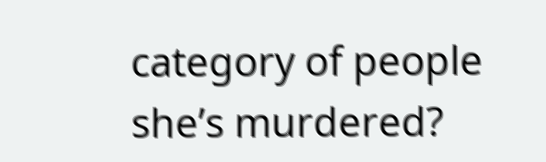category of people she’s murdered?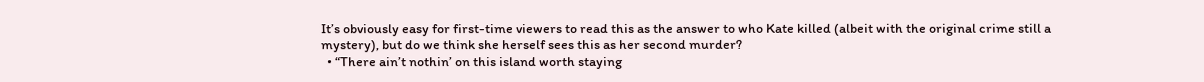It’s obviously easy for first-time viewers to read this as the answer to who Kate killed (albeit with the original crime still a mystery), but do we think she herself sees this as her second murder?
  • “There ain’t nothin’ on this island worth staying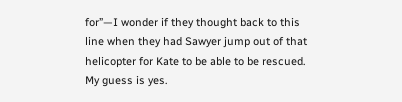for”—I wonder if they thought back to this line when they had Sawyer jump out of that helicopter for Kate to be able to be rescued. My guess is yes.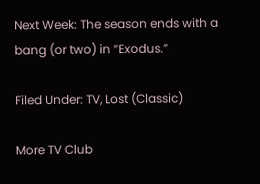Next Week: The season ends with a bang (or two) in “Exodus.”

Filed Under: TV, Lost (Classic)

More TV Club